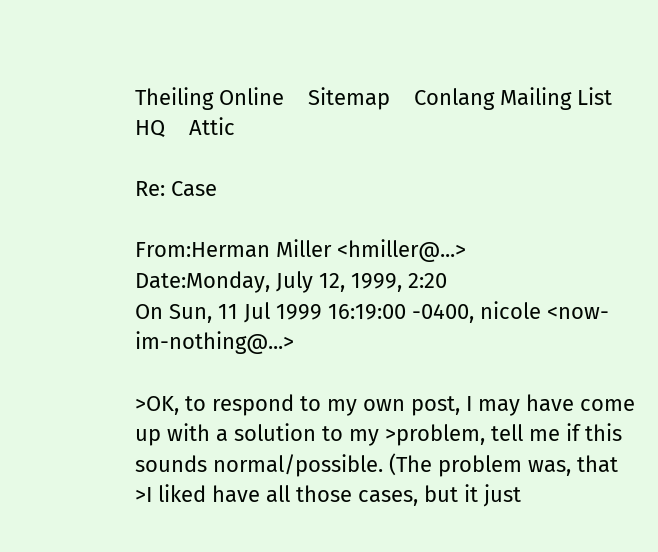Theiling Online    Sitemap    Conlang Mailing List HQ    Attic

Re: Case

From:Herman Miller <hmiller@...>
Date:Monday, July 12, 1999, 2:20
On Sun, 11 Jul 1999 16:19:00 -0400, nicole <now-im-nothing@...>

>OK, to respond to my own post, I may have come up with a solution to my >problem, tell me if this sounds normal/possible. (The problem was, that >I liked have all those cases, but it just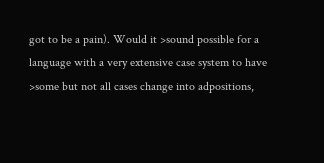got to be a pain). Would it >sound possible for a language with a very extensive case system to have >some but not all cases change into adpositions,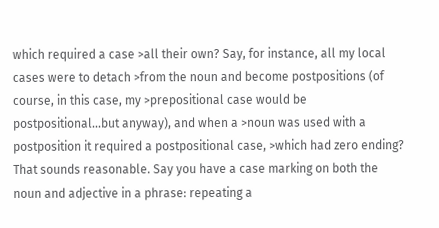which required a case >all their own? Say, for instance, all my local cases were to detach >from the noun and become postpositions (of course, in this case, my >prepositional case would be postpositional...but anyway), and when a >noun was used with a postposition it required a postpositional case, >which had zero ending?
That sounds reasonable. Say you have a case marking on both the noun and adjective in a phrase: repeating a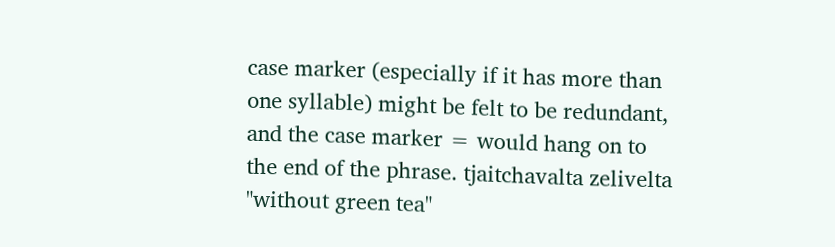case marker (especially if it has more than one syllable) might be felt to be redundant, and the case marker = would hang on to the end of the phrase. tjaitchavalta zelivelta "without green tea"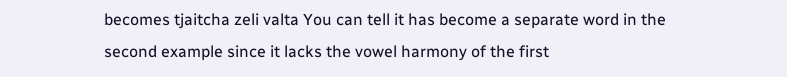becomes tjaitcha zeli valta You can tell it has become a separate word in the second example since it lacks the vowel harmony of the first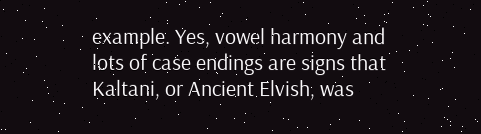example. Yes, vowel harmony and lots of case endings are signs that Kaltani, or Ancient Elvish, was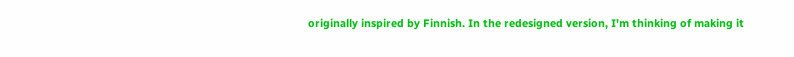originally inspired by Finnish. In the redesigned version, I'm thinking of making it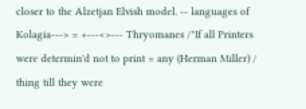closer to the Alzetjan Elvish model. -- languages of Kolagia---> = +---<>--- Thryomanes /"If all Printers were determin'd not to print = any (Herman Miller) / thing till they were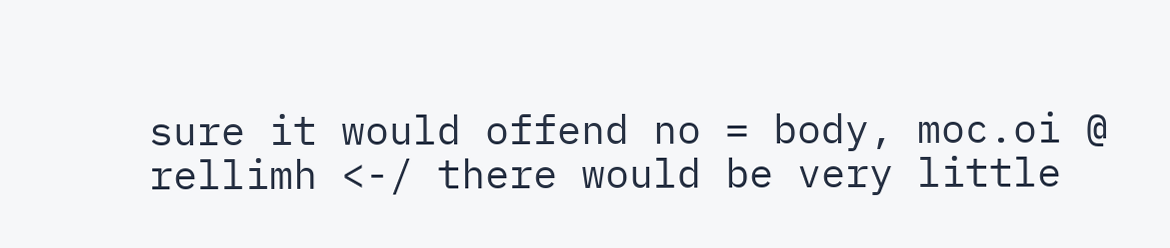sure it would offend no = body, moc.oi @ rellimh <-/ there would be very little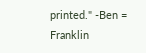printed." -Ben = Franklin